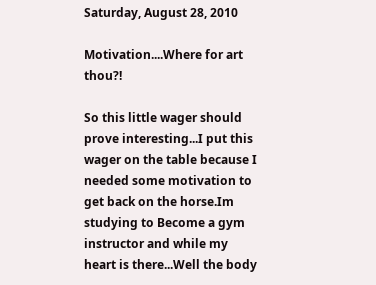Saturday, August 28, 2010

Motivation....Where for art thou?!

So this little wager should prove interesting...I put this wager on the table because I needed some motivation to get back on the horse.Im studying to Become a gym instructor and while my heart is there...Well the body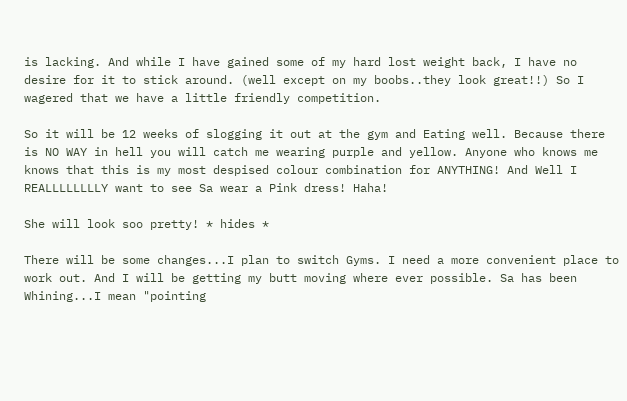is lacking. And while I have gained some of my hard lost weight back, I have no desire for it to stick around. (well except on my boobs..they look great!!) So I wagered that we have a little friendly competition.

So it will be 12 weeks of slogging it out at the gym and Eating well. Because there is NO WAY in hell you will catch me wearing purple and yellow. Anyone who knows me knows that this is my most despised colour combination for ANYTHING! And Well I REALLLLLLLLY want to see Sa wear a Pink dress! Haha!

She will look soo pretty! * hides *

There will be some changes...I plan to switch Gyms. I need a more convenient place to work out. And I will be getting my butt moving where ever possible. Sa has been Whining...I mean "pointing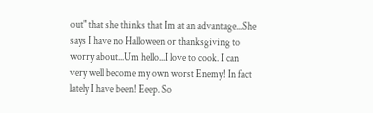out" that she thinks that Im at an advantage...She says I have no Halloween or thanksgiving to worry about...Um hello...I love to cook. I can very well become my own worst Enemy! In fact lately I have been! Eeep. So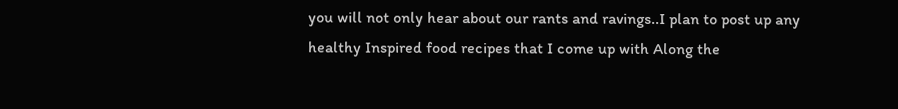you will not only hear about our rants and ravings..I plan to post up any healthy Inspired food recipes that I come up with Along the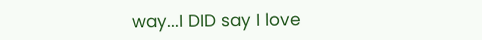way...I DID say I love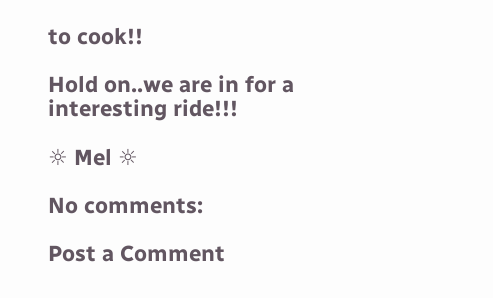to cook!!

Hold on..we are in for a interesting ride!!!

☼ Mel ☼

No comments:

Post a Comment